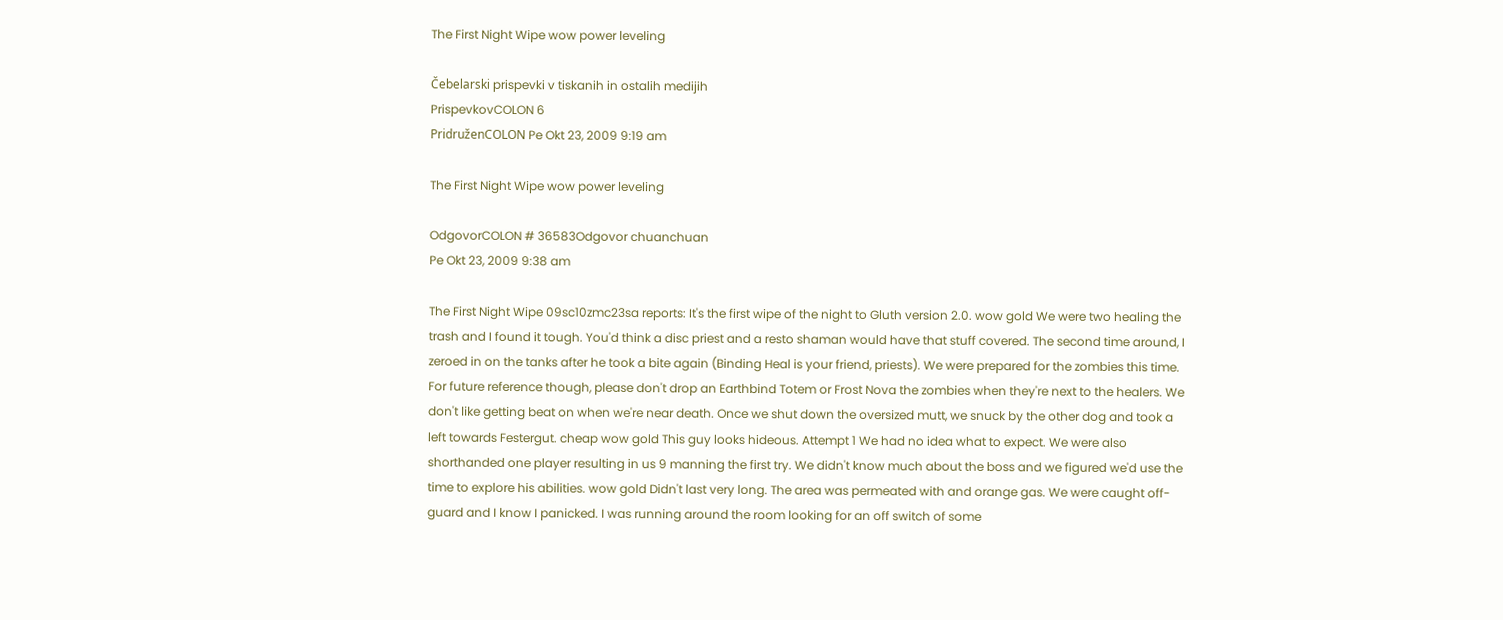The First Night Wipe wow power leveling

Čebelarski prispevki v tiskanih in ostalih medijih
PrispevkovCOLON 6
PridruženCOLON Pe Okt 23, 2009 9:19 am

The First Night Wipe wow power leveling

OdgovorCOLON # 36583Odgovor chuanchuan
Pe Okt 23, 2009 9:38 am

The First Night Wipe 09sc10zmc23sa reports: It's the first wipe of the night to Gluth version 2.0. wow gold We were two healing the trash and I found it tough. You'd think a disc priest and a resto shaman would have that stuff covered. The second time around, I zeroed in on the tanks after he took a bite again (Binding Heal is your friend, priests). We were prepared for the zombies this time. For future reference though, please don't drop an Earthbind Totem or Frost Nova the zombies when they're next to the healers. We don't like getting beat on when we're near death. Once we shut down the oversized mutt, we snuck by the other dog and took a left towards Festergut. cheap wow gold This guy looks hideous. Attempt 1 We had no idea what to expect. We were also shorthanded one player resulting in us 9 manning the first try. We didn't know much about the boss and we figured we'd use the time to explore his abilities. wow gold Didn't last very long. The area was permeated with and orange gas. We were caught off-guard and I know I panicked. I was running around the room looking for an off switch of some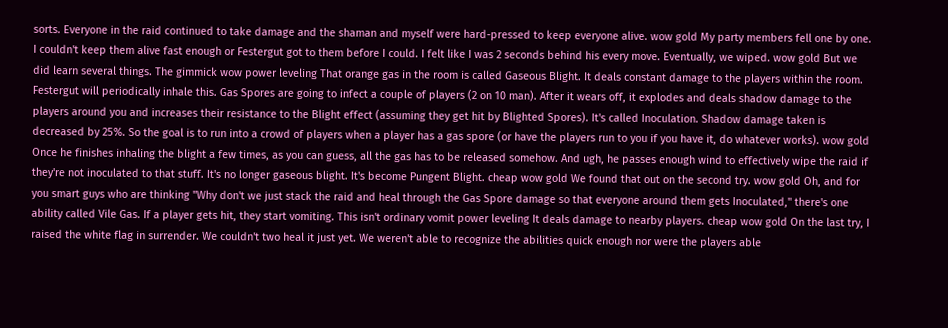sorts. Everyone in the raid continued to take damage and the shaman and myself were hard-pressed to keep everyone alive. wow gold My party members fell one by one. I couldn't keep them alive fast enough or Festergut got to them before I could. I felt like I was 2 seconds behind his every move. Eventually, we wiped. wow gold But we did learn several things. The gimmick wow power leveling That orange gas in the room is called Gaseous Blight. It deals constant damage to the players within the room. Festergut will periodically inhale this. Gas Spores are going to infect a couple of players (2 on 10 man). After it wears off, it explodes and deals shadow damage to the players around you and increases their resistance to the Blight effect (assuming they get hit by Blighted Spores). It's called Inoculation. Shadow damage taken is decreased by 25%. So the goal is to run into a crowd of players when a player has a gas spore (or have the players run to you if you have it, do whatever works). wow gold Once he finishes inhaling the blight a few times, as you can guess, all the gas has to be released somehow. And ugh, he passes enough wind to effectively wipe the raid if they're not inoculated to that stuff. It's no longer gaseous blight. It's become Pungent Blight. cheap wow gold We found that out on the second try. wow gold Oh, and for you smart guys who are thinking "Why don't we just stack the raid and heal through the Gas Spore damage so that everyone around them gets Inoculated," there's one ability called Vile Gas. If a player gets hit, they start vomiting. This isn't ordinary vomit power leveling It deals damage to nearby players. cheap wow gold On the last try, I raised the white flag in surrender. We couldn't two heal it just yet. We weren't able to recognize the abilities quick enough nor were the players able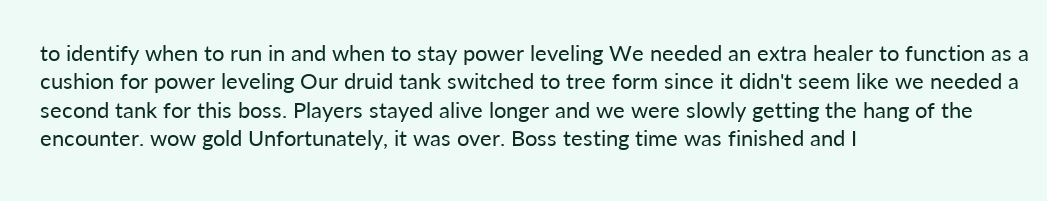to identify when to run in and when to stay power leveling We needed an extra healer to function as a cushion for power leveling Our druid tank switched to tree form since it didn't seem like we needed a second tank for this boss. Players stayed alive longer and we were slowly getting the hang of the encounter. wow gold Unfortunately, it was over. Boss testing time was finished and I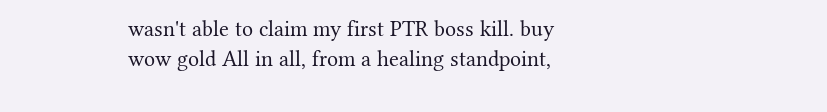wasn't able to claim my first PTR boss kill. buy wow gold All in all, from a healing standpoint,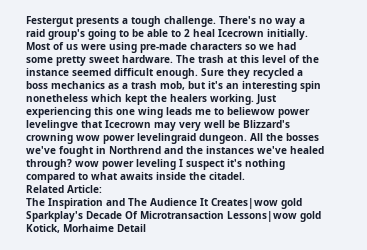Festergut presents a tough challenge. There's no way a raid group's going to be able to 2 heal Icecrown initially. Most of us were using pre-made characters so we had some pretty sweet hardware. The trash at this level of the instance seemed difficult enough. Sure they recycled a boss mechanics as a trash mob, but it's an interesting spin nonetheless which kept the healers working. Just experiencing this one wing leads me to beliewow power levelingve that Icecrown may very well be Blizzard's crowning wow power levelingraid dungeon. All the bosses we've fought in Northrend and the instances we've healed through? wow power leveling I suspect it's nothing compared to what awaits inside the citadel.
Related Article:
The Inspiration and The Audience It Creates|wow gold
Sparkplay's Decade Of Microtransaction Lessons|wow gold
Kotick, Morhaime Detail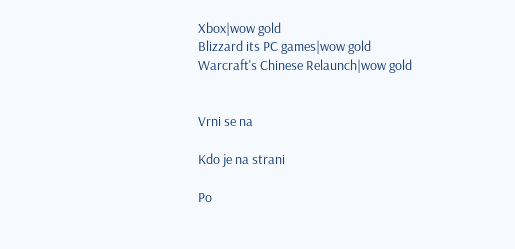Xbox|wow gold
Blizzard its PC games|wow gold
Warcraft's Chinese Relaunch|wow gold


Vrni se na

Kdo je na strani

Po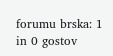forumu brska: 1 in 0 gostov